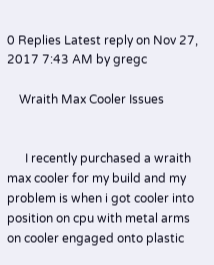0 Replies Latest reply on Nov 27, 2017 7:43 AM by gregc

    Wraith Max Cooler Issues


      I recently purchased a wraith max cooler for my build and my problem is when i got cooler into position on cpu with metal arms on cooler engaged onto plastic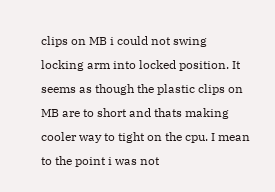clips on MB i could not swing locking arm into locked position. It seems as though the plastic clips on MB are to short and thats making cooler way to tight on the cpu. I mean to the point i was not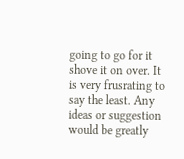going to go for it shove it on over. It is very frusrating to say the least. Any ideas or suggestion would be greatly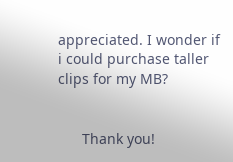appreciated. I wonder if i could purchase taller clips for my MB?


      Thank you!